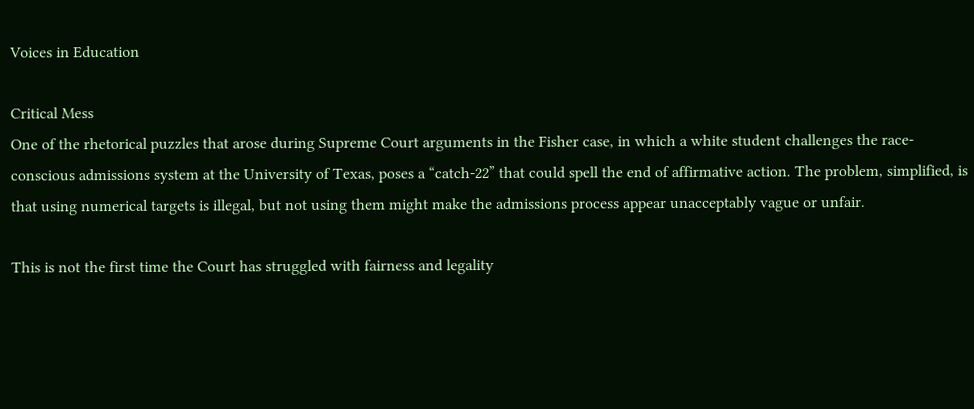Voices in Education

Critical Mess
One of the rhetorical puzzles that arose during Supreme Court arguments in the Fisher case, in which a white student challenges the race-conscious admissions system at the University of Texas, poses a “catch-22” that could spell the end of affirmative action. The problem, simplified, is that using numerical targets is illegal, but not using them might make the admissions process appear unacceptably vague or unfair.

This is not the first time the Court has struggled with fairness and legality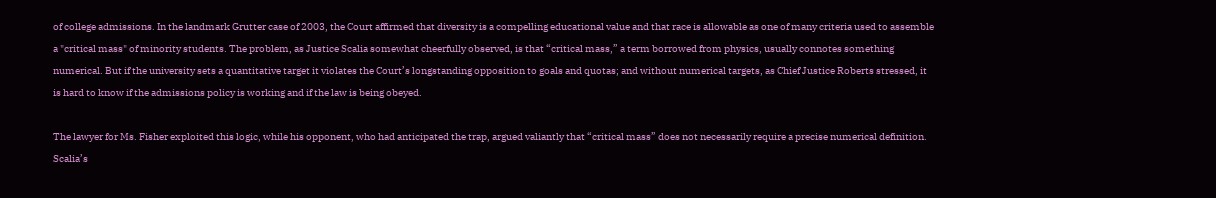of college admissions. In the landmark Grutter case of 2003, the Court affirmed that diversity is a compelling educational value and that race is allowable as one of many criteria used to assemble a "critical mass" of minority students. The problem, as Justice Scalia somewhat cheerfully observed, is that “critical mass,” a term borrowed from physics, usually connotes something numerical. But if the university sets a quantitative target it violates the Court’s longstanding opposition to goals and quotas; and without numerical targets, as Chief Justice Roberts stressed, it is hard to know if the admissions policy is working and if the law is being obeyed.

The lawyer for Ms. Fisher exploited this logic, while his opponent, who had anticipated the trap, argued valiantly that “critical mass” does not necessarily require a precise numerical definition. Scalia’s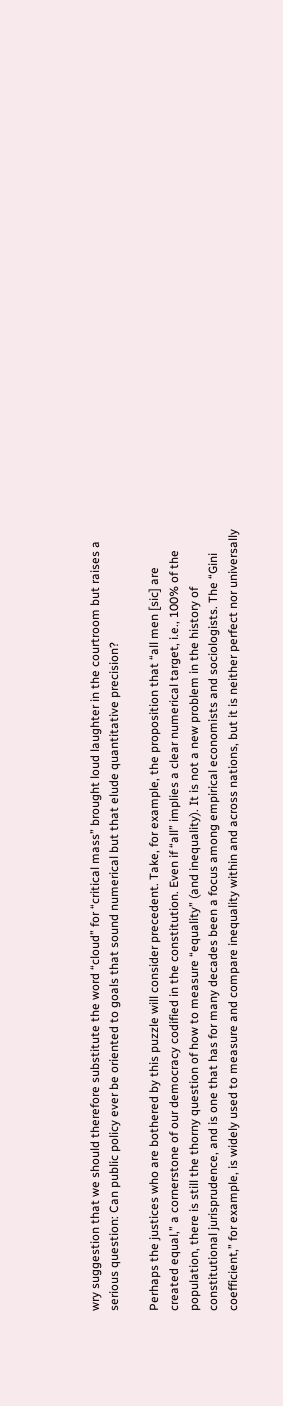wry suggestion that we should therefore substitute the word “cloud” for “critical mass” brought loud laughter in the courtroom but raises a serious question: Can public policy ever be oriented to goals that sound numerical but that elude quantitative precision?

Perhaps the justices who are bothered by this puzzle will consider precedent. Take, for example, the proposition that “all men [sic] are created equal,” a cornerstone of our democracy codified in the constitution. Even if “all” implies a clear numerical target, i.e., 100% of the population, there is still the thorny question of how to measure “equality” (and inequality). It is not a new problem in the history of constitutional jurisprudence, and is one that has for many decades been a focus among empirical economists and sociologists. The “Gini coefficient,” for example, is widely used to measure and compare inequality within and across nations, but it is neither perfect nor universally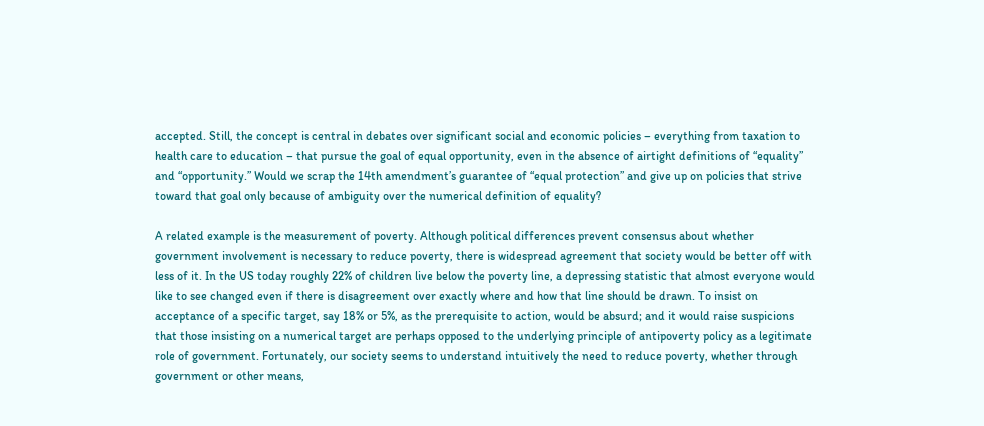accepted. Still, the concept is central in debates over significant social and economic policies – everything from taxation to health care to education – that pursue the goal of equal opportunity, even in the absence of airtight definitions of “equality” and “opportunity.” Would we scrap the 14th amendment’s guarantee of “equal protection” and give up on policies that strive toward that goal only because of ambiguity over the numerical definition of equality?

A related example is the measurement of poverty. Although political differences prevent consensus about whether government involvement is necessary to reduce poverty, there is widespread agreement that society would be better off with less of it. In the US today roughly 22% of children live below the poverty line, a depressing statistic that almost everyone would like to see changed even if there is disagreement over exactly where and how that line should be drawn. To insist on acceptance of a specific target, say 18% or 5%, as the prerequisite to action, would be absurd; and it would raise suspicions that those insisting on a numerical target are perhaps opposed to the underlying principle of antipoverty policy as a legitimate role of government. Fortunately, our society seems to understand intuitively the need to reduce poverty, whether through government or other means,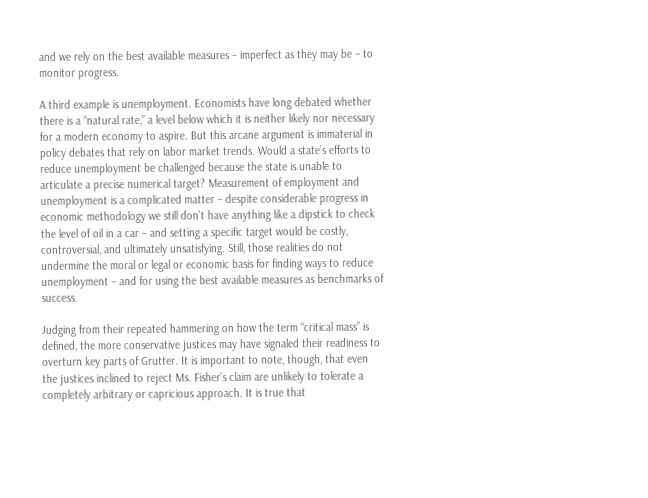and we rely on the best available measures – imperfect as they may be – to monitor progress.

A third example is unemployment. Economists have long debated whether there is a “natural rate,” a level below which it is neither likely nor necessary for a modern economy to aspire. But this arcane argument is immaterial in policy debates that rely on labor market trends. Would a state’s efforts to reduce unemployment be challenged because the state is unable to articulate a precise numerical target? Measurement of employment and unemployment is a complicated matter – despite considerable progress in economic methodology we still don’t have anything like a dipstick to check the level of oil in a car – and setting a specific target would be costly, controversial, and ultimately unsatisfying. Still, those realities do not undermine the moral or legal or economic basis for finding ways to reduce unemployment – and for using the best available measures as benchmarks of success.

Judging from their repeated hammering on how the term “critical mass” is defined, the more conservative justices may have signaled their readiness to overturn key parts of Grutter. It is important to note, though, that even the justices inclined to reject Ms. Fisher’s claim are unlikely to tolerate a completely arbitrary or capricious approach. It is true that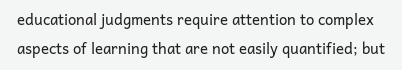educational judgments require attention to complex aspects of learning that are not easily quantified; but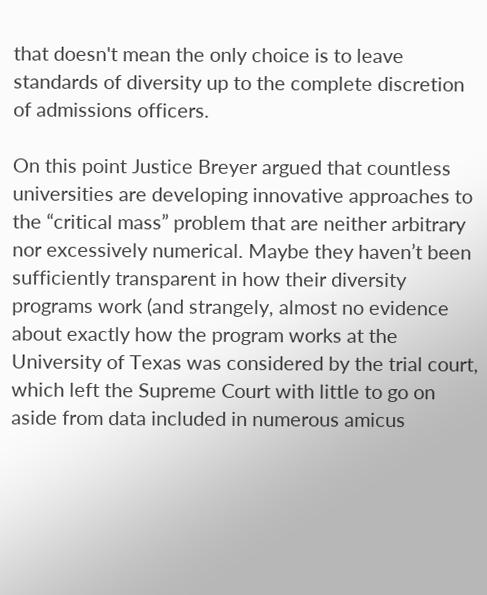that doesn't mean the only choice is to leave standards of diversity up to the complete discretion of admissions officers.

On this point Justice Breyer argued that countless universities are developing innovative approaches to the “critical mass” problem that are neither arbitrary nor excessively numerical. Maybe they haven’t been sufficiently transparent in how their diversity programs work (and strangely, almost no evidence about exactly how the program works at the University of Texas was considered by the trial court, which left the Supreme Court with little to go on aside from data included in numerous amicus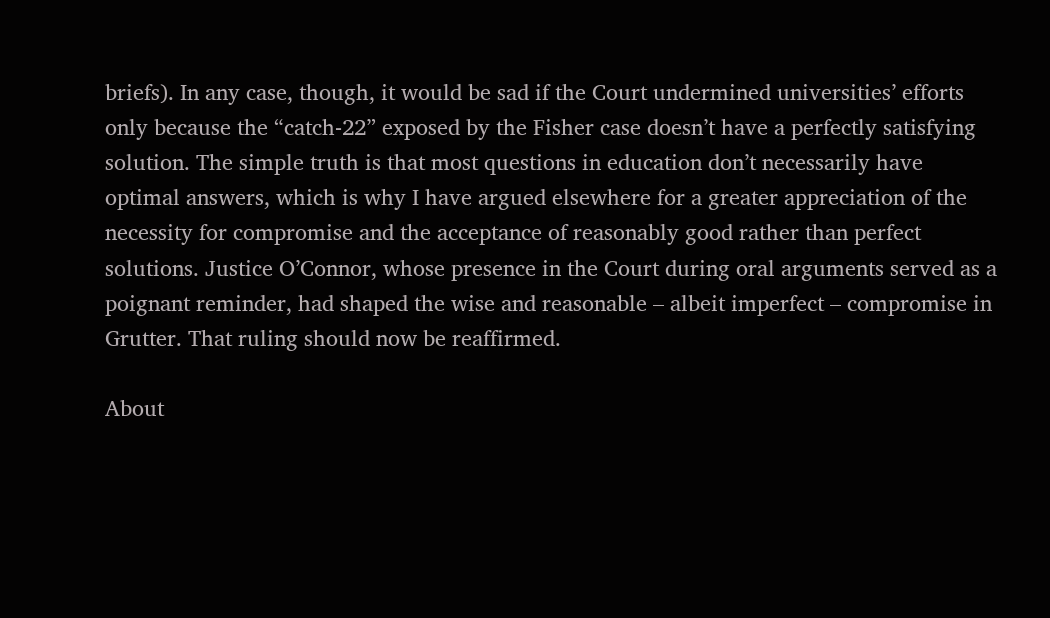briefs). In any case, though, it would be sad if the Court undermined universities’ efforts only because the “catch-22” exposed by the Fisher case doesn’t have a perfectly satisfying solution. The simple truth is that most questions in education don’t necessarily have optimal answers, which is why I have argued elsewhere for a greater appreciation of the necessity for compromise and the acceptance of reasonably good rather than perfect solutions. Justice O’Connor, whose presence in the Court during oral arguments served as a poignant reminder, had shaped the wise and reasonable – albeit imperfect – compromise in Grutter. That ruling should now be reaffirmed.

About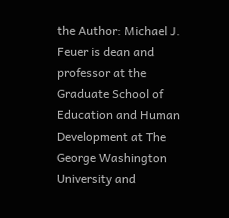the Author: Michael J. Feuer is dean and professor at the Graduate School of Education and Human Development at The George Washington University and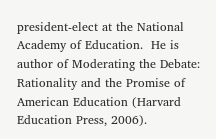president-elect at the National Academy of Education.  He is author of Moderating the Debate: Rationality and the Promise of American Education (Harvard Education Press, 2006).